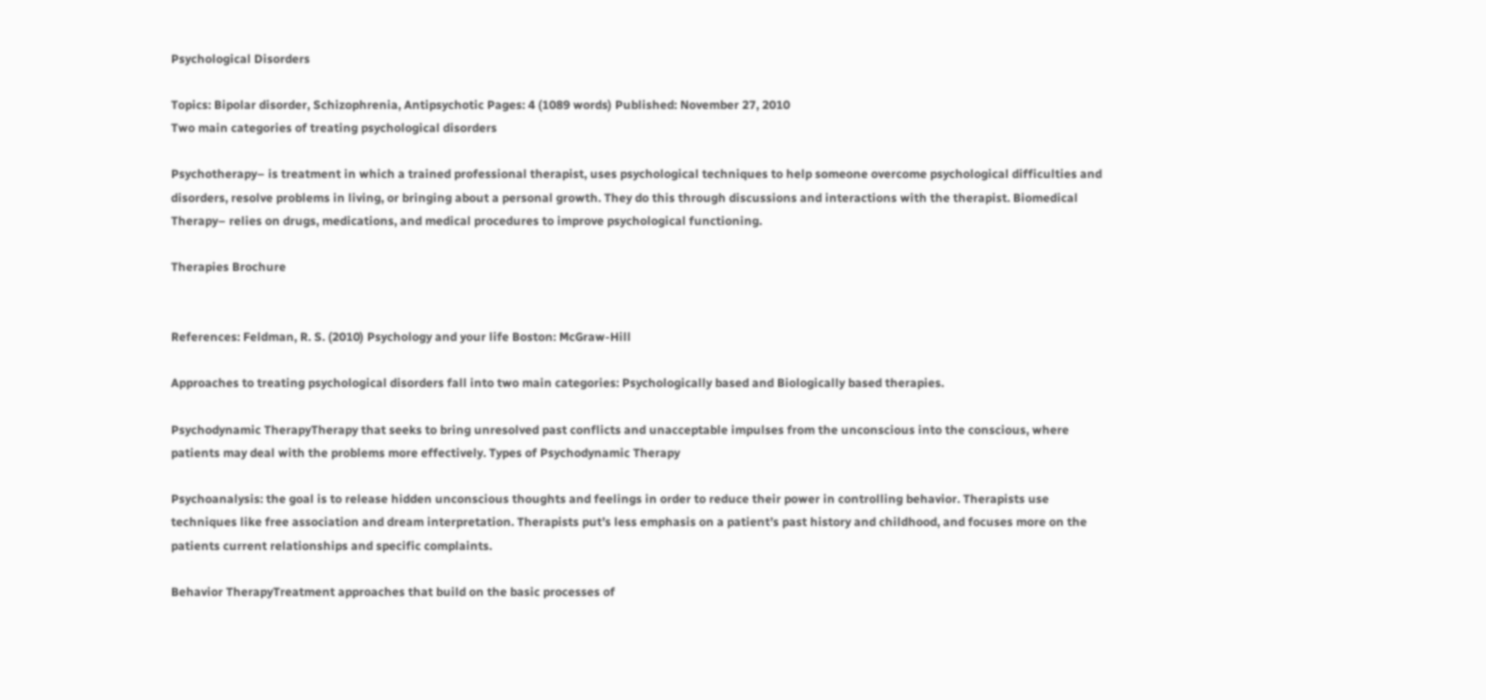Psychological Disorders

Topics: Bipolar disorder, Schizophrenia, Antipsychotic Pages: 4 (1089 words) Published: November 27, 2010
Two main categories of treating psychological disorders

Psychotherapy– is treatment in which a trained professional therapist, uses psychological techniques to help someone overcome psychological difficulties and disorders, resolve problems in living, or bringing about a personal growth. They do this through discussions and interactions with the therapist. Biomedical Therapy– relies on drugs, medications, and medical procedures to improve psychological functioning.

Therapies Brochure


References: Feldman, R. S. (2010) Psychology and your life Boston: McGraw-Hill

Approaches to treating psychological disorders fall into two main categories: Psychologically based and Biologically based therapies.

Psychodynamic TherapyTherapy that seeks to bring unresolved past conflicts and unacceptable impulses from the unconscious into the conscious, where patients may deal with the problems more effectively. Types of Psychodynamic Therapy

Psychoanalysis: the goal is to release hidden unconscious thoughts and feelings in order to reduce their power in controlling behavior. Therapists use techniques like free association and dream interpretation. Therapists put’s less emphasis on a patient’s past history and childhood, and focuses more on the patients current relationships and specific complaints.

Behavior TherapyTreatment approaches that build on the basic processes of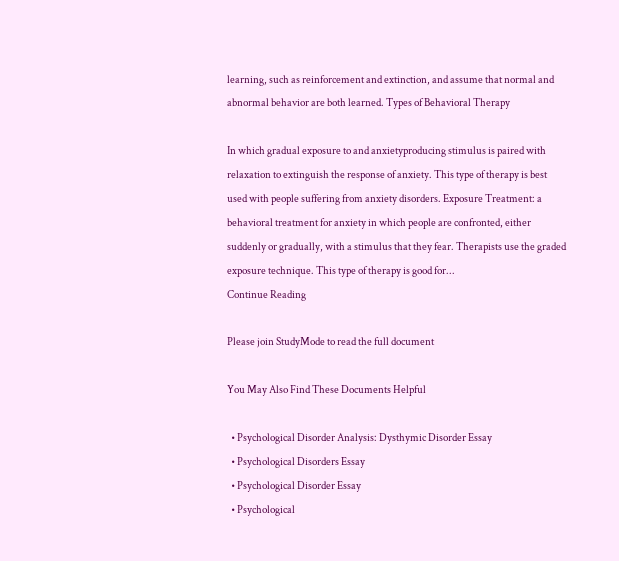learning, such as reinforcement and extinction, and assume that normal and abnormal behavior are both learned. Types of Behavioral Therapy

In which gradual exposure to and anxietyproducing stimulus is paired with relaxation to extinguish the response of anxiety. This type of therapy is best used with people suffering from anxiety disorders. Exposure Treatment: a behavioral treatment for anxiety in which people are confronted, either suddenly or gradually, with a stimulus that they fear. Therapists use the graded exposure technique. This type of therapy is good for...
Continue Reading

Please join StudyMode to read the full document

You May Also Find These Documents Helpful

  • Psychological Disorder Analysis: Dysthymic Disorder Essay
  • Psychological Disorders Essay
  • Psychological Disorder Essay
  • Psychological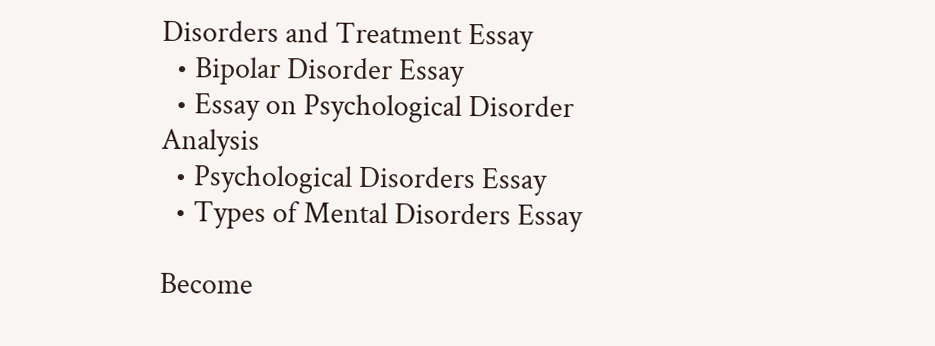Disorders and Treatment Essay
  • Bipolar Disorder Essay
  • Essay on Psychological Disorder Analysis
  • Psychological Disorders Essay
  • Types of Mental Disorders Essay

Become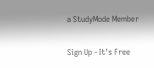a StudyMode Member

Sign Up - It's Free